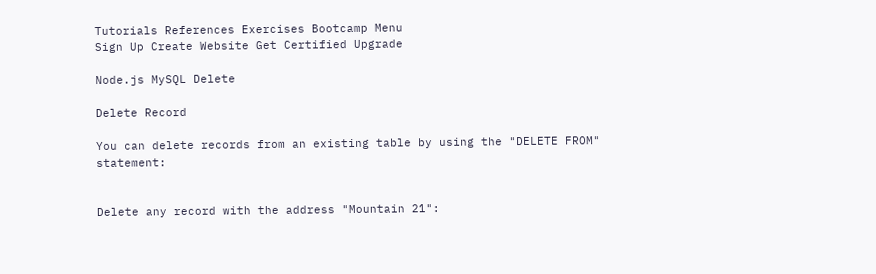Tutorials References Exercises Bootcamp Menu
Sign Up Create Website Get Certified Upgrade

Node.js MySQL Delete

Delete Record

You can delete records from an existing table by using the "DELETE FROM" statement:


Delete any record with the address "Mountain 21":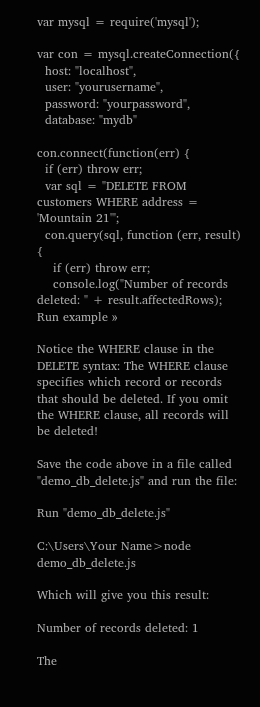var mysql = require('mysql');

var con = mysql.createConnection({
  host: "localhost",
  user: "yourusername",
  password: "yourpassword",
  database: "mydb"

con.connect(function(err) {
  if (err) throw err;
  var sql = "DELETE FROM customers WHERE address = 'Mountain 21'";
  con.query(sql, function (err, result) {
    if (err) throw err;
    console.log("Number of records deleted: " + result.affectedRows);
Run example »

Notice the WHERE clause in the DELETE syntax: The WHERE clause specifies which record or records that should be deleted. If you omit the WHERE clause, all records will be deleted!

Save the code above in a file called "demo_db_delete.js" and run the file:

Run "demo_db_delete.js"

C:\Users\Your Name>node demo_db_delete.js

Which will give you this result:

Number of records deleted: 1

The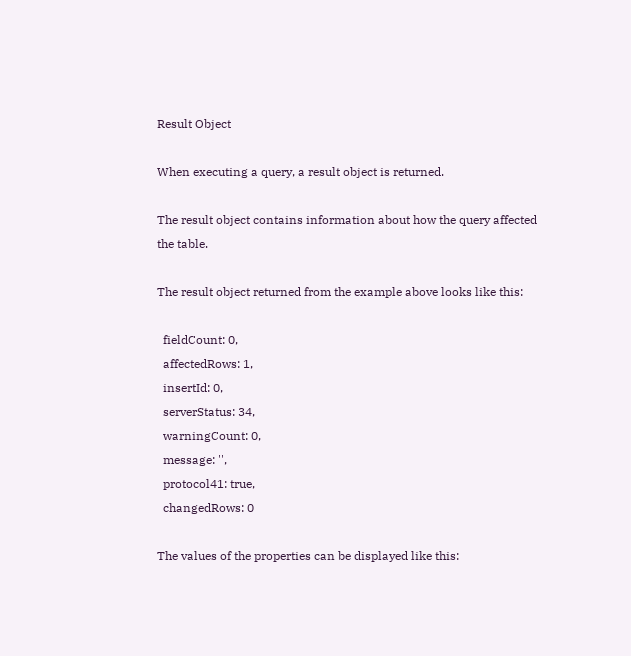Result Object

When executing a query, a result object is returned.

The result object contains information about how the query affected the table.

The result object returned from the example above looks like this:

  fieldCount: 0,
  affectedRows: 1,
  insertId: 0,
  serverStatus: 34,
  warningCount: 0,
  message: '',
  protocol41: true,
  changedRows: 0

The values of the properties can be displayed like this: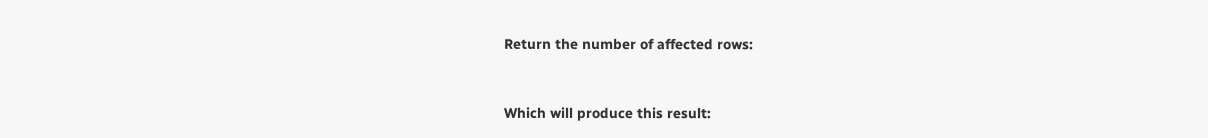Return the number of affected rows:


Which will produce this result: